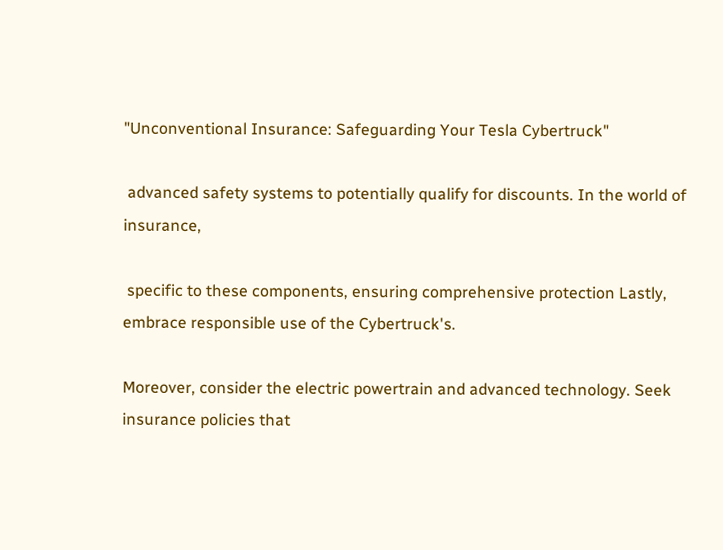"Unconventional Insurance: Safeguarding Your Tesla Cybertruck"

 advanced safety systems to potentially qualify for discounts. In the world of insurance,

 specific to these components, ensuring comprehensive protection Lastly, embrace responsible use of the Cybertruck's.

Moreover, consider the electric powertrain and advanced technology. Seek insurance policies that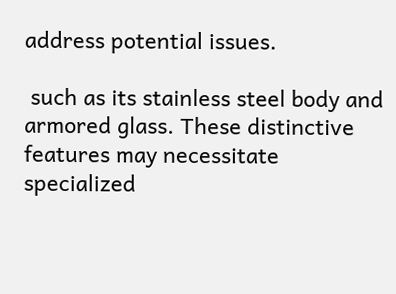address potential issues.

 such as its stainless steel body and armored glass. These distinctive features may necessitate specialized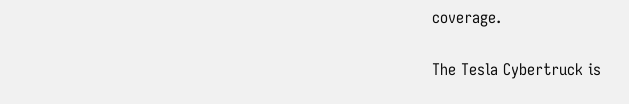coverage.

The Tesla Cybertruck is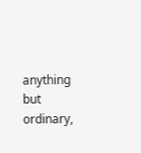anything but ordinary,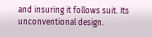and insuring it follows suit. Its unconventional design.